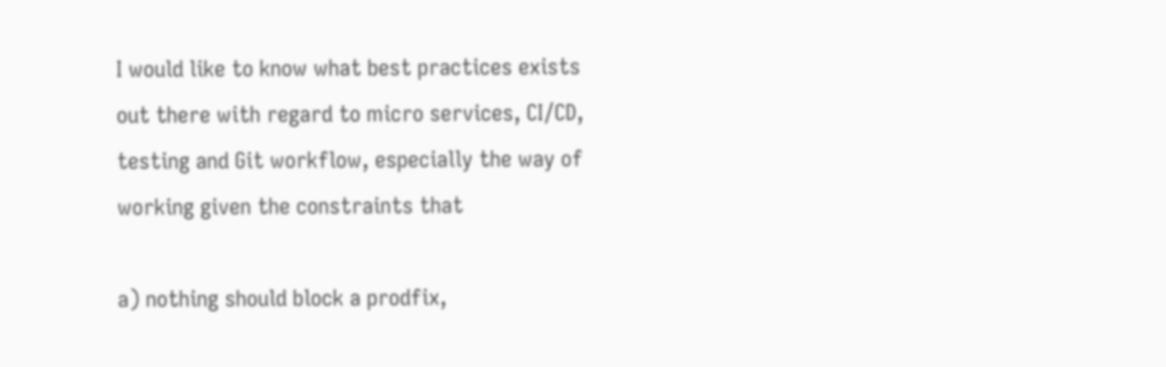I would like to know what best practices exists out there with regard to micro services, CI/CD, testing and Git workflow, especially the way of working given the constraints that

a) nothing should block a prodfix,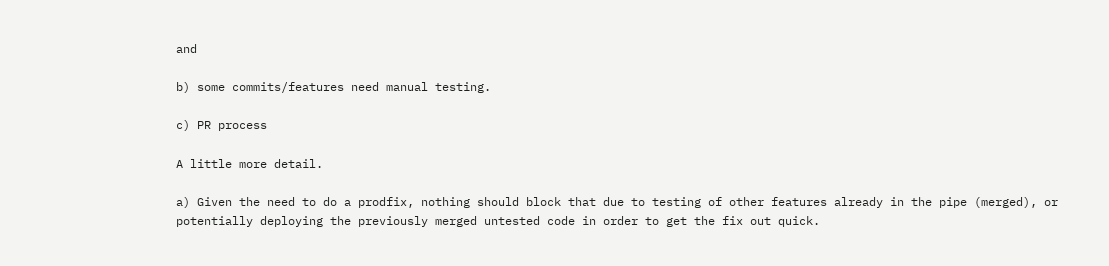and

b) some commits/features need manual testing.

c) PR process

A little more detail.

a) Given the need to do a prodfix, nothing should block that due to testing of other features already in the pipe (merged), or potentially deploying the previously merged untested code in order to get the fix out quick.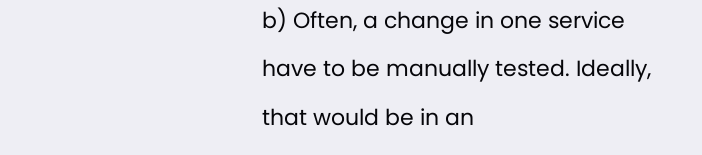b) Often, a change in one service have to be manually tested. Ideally, that would be in an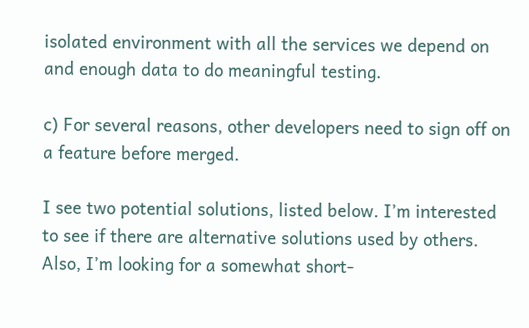isolated environment with all the services we depend on and enough data to do meaningful testing.

c) For several reasons, other developers need to sign off on a feature before merged.

I see two potential solutions, listed below. I’m interested to see if there are alternative solutions used by others. Also, I’m looking for a somewhat short-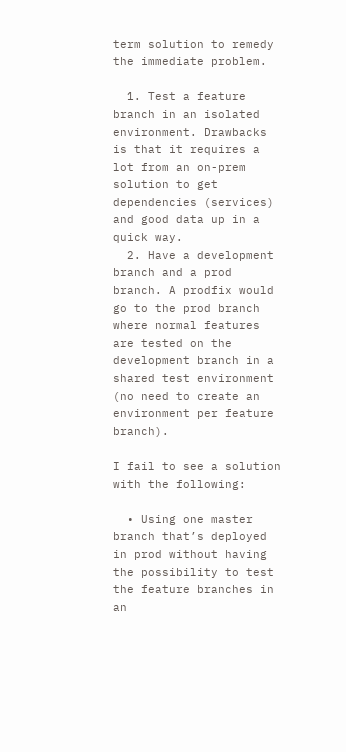term solution to remedy the immediate problem.

  1. Test a feature branch in an isolated environment. Drawbacks is that it requires a lot from an on-prem solution to get dependencies (services) and good data up in a quick way.
  2. Have a development branch and a prod branch. A prodfix would go to the prod branch where normal features are tested on the development branch in a shared test environment (no need to create an environment per feature branch).

I fail to see a solution with the following:

  • Using one master branch that’s deployed in prod without having the possibility to test the feature branches in an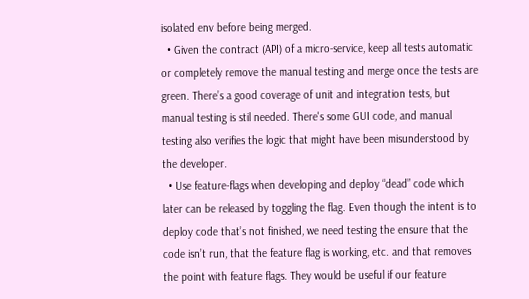isolated env before being merged.
  • Given the contract (API) of a micro-service, keep all tests automatic or completely remove the manual testing and merge once the tests are green. There’s a good coverage of unit and integration tests, but manual testing is stil needed. There's some GUI code, and manual testing also verifies the logic that might have been misunderstood by the developer.
  • Use feature-flags when developing and deploy “dead” code which later can be released by toggling the flag. Even though the intent is to deploy code that’s not finished, we need testing the ensure that the code isn’t run, that the feature flag is working, etc. and that removes the point with feature flags. They would be useful if our feature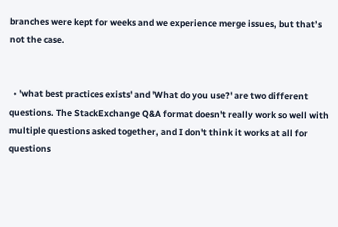branches were kept for weeks and we experience merge issues, but that’s not the case.


  • 'what best practices exists' and 'What do you use?' are two different questions. The StackExchange Q&A format doesn't really work so well with multiple questions asked together, and I don't think it works at all for questions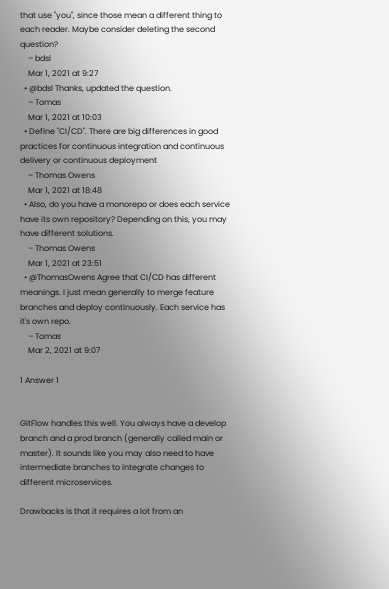that use "you", since those mean a different thing to each reader. Maybe consider deleting the second question?
    – bdsl
    Mar 1, 2021 at 9:27
  • @bdsl Thanks, updated the question.
    – Tomas
    Mar 1, 2021 at 10:03
  • Define "CI/CD". There are big differences in good practices for continuous integration and continuous delivery or continuous deployment
    – Thomas Owens
    Mar 1, 2021 at 18:48
  • Also, do you have a monorepo or does each service have its own repository? Depending on this, you may have different solutions.
    – Thomas Owens
    Mar 1, 2021 at 23:51
  • @ThomasOwens Agree that CI/CD has different meanings. I just mean generally to merge feature branches and deploy continuously. Each service has it's own repo.
    – Tomas
    Mar 2, 2021 at 9:07

1 Answer 1


GitFlow handles this well. You always have a develop branch and a prod branch (generally called main or master). It sounds like you may also need to have intermediate branches to integrate changes to different microservices.

Drawbacks is that it requires a lot from an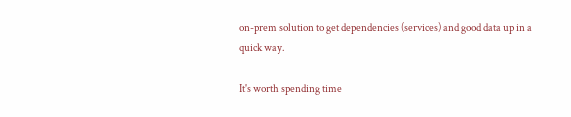on-prem solution to get dependencies (services) and good data up in a quick way.

It's worth spending time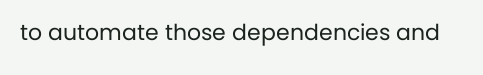to automate those dependencies and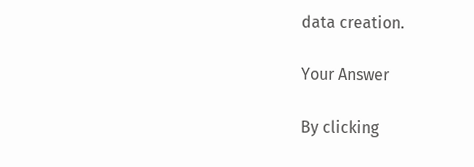data creation.

Your Answer

By clicking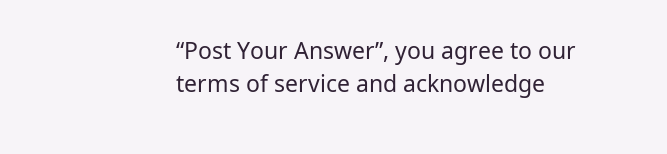“Post Your Answer”, you agree to our terms of service and acknowledge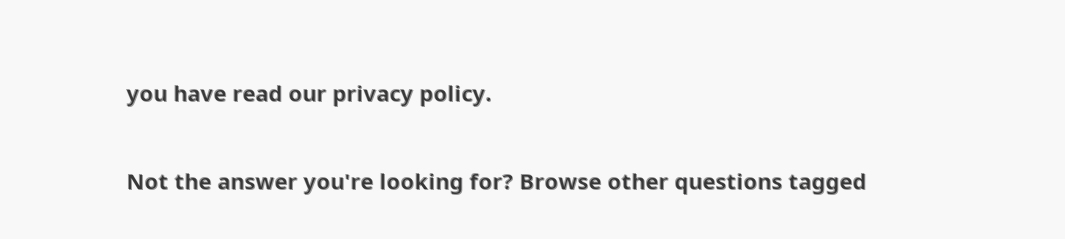you have read our privacy policy.

Not the answer you're looking for? Browse other questions tagged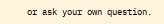or ask your own question.